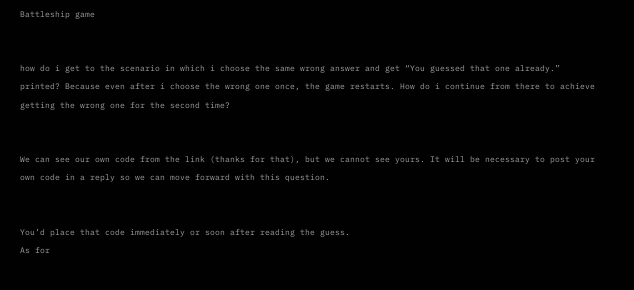Battleship game


how do i get to the scenario in which i choose the same wrong answer and get “You guessed that one already.” printed? Because even after i choose the wrong one once, the game restarts. How do i continue from there to achieve getting the wrong one for the second time?


We can see our own code from the link (thanks for that), but we cannot see yours. It will be necessary to post your own code in a reply so we can move forward with this question.


You’d place that code immediately or soon after reading the guess.
As for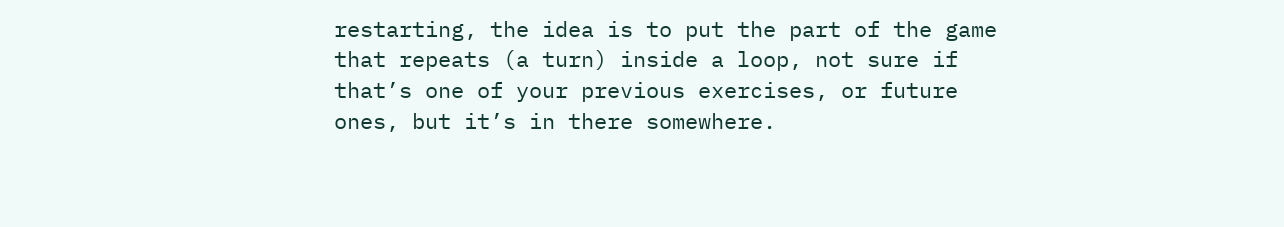restarting, the idea is to put the part of the game that repeats (a turn) inside a loop, not sure if that’s one of your previous exercises, or future ones, but it’s in there somewhere.